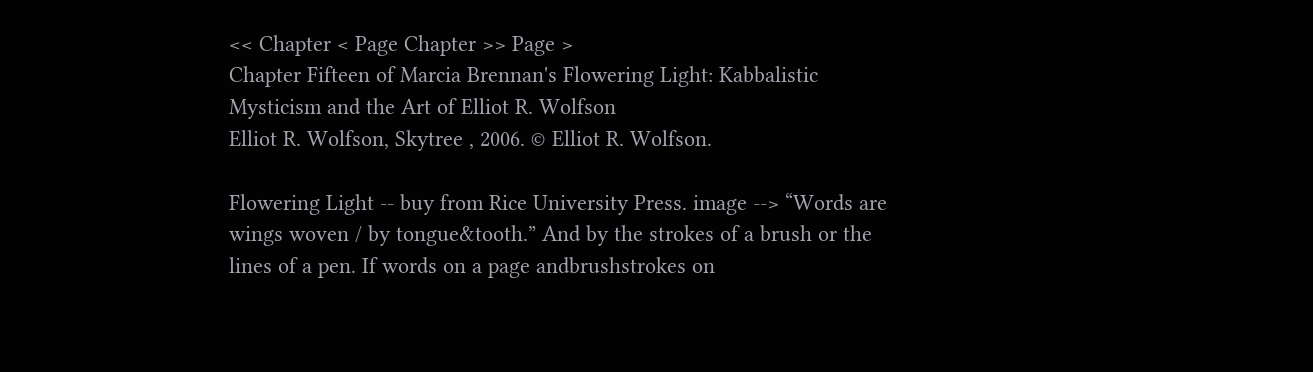<< Chapter < Page Chapter >> Page >
Chapter Fifteen of Marcia Brennan's Flowering Light: Kabbalistic Mysticism and the Art of Elliot R. Wolfson
Elliot R. Wolfson, Skytree , 2006. © Elliot R. Wolfson.

Flowering Light -- buy from Rice University Press. image --> “Words are wings woven / by tongue&tooth.” And by the strokes of a brush or the lines of a pen. If words on a page andbrushstrokes on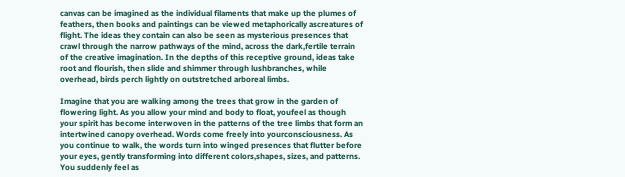canvas can be imagined as the individual filaments that make up the plumes of feathers, then books and paintings can be viewed metaphorically ascreatures of flight. The ideas they contain can also be seen as mysterious presences that crawl through the narrow pathways of the mind, across the dark,fertile terrain of the creative imagination. In the depths of this receptive ground, ideas take root and flourish, then slide and shimmer through lushbranches, while overhead, birds perch lightly on outstretched arboreal limbs.

Imagine that you are walking among the trees that grow in the garden of flowering light. As you allow your mind and body to float, youfeel as though your spirit has become interwoven in the patterns of the tree limbs that form an intertwined canopy overhead. Words come freely into yourconsciousness. As you continue to walk, the words turn into winged presences that flutter before your eyes, gently transforming into different colors,shapes, sizes, and patterns. You suddenly feel as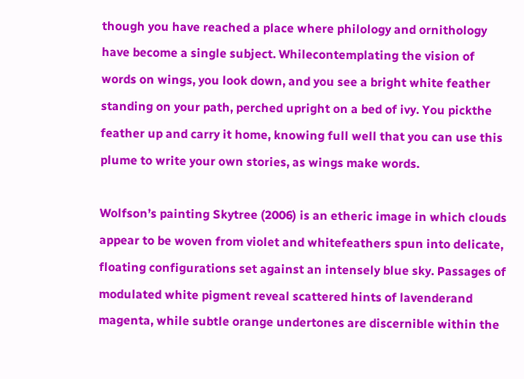though you have reached a place where philology and ornithology have become a single subject. Whilecontemplating the vision of words on wings, you look down, and you see a bright white feather standing on your path, perched upright on a bed of ivy. You pickthe feather up and carry it home, knowing full well that you can use this plume to write your own stories, as wings make words.

Wolfson’s painting Skytree (2006) is an etheric image in which clouds appear to be woven from violet and whitefeathers spun into delicate, floating configurations set against an intensely blue sky. Passages of modulated white pigment reveal scattered hints of lavenderand magenta, while subtle orange undertones are discernible within the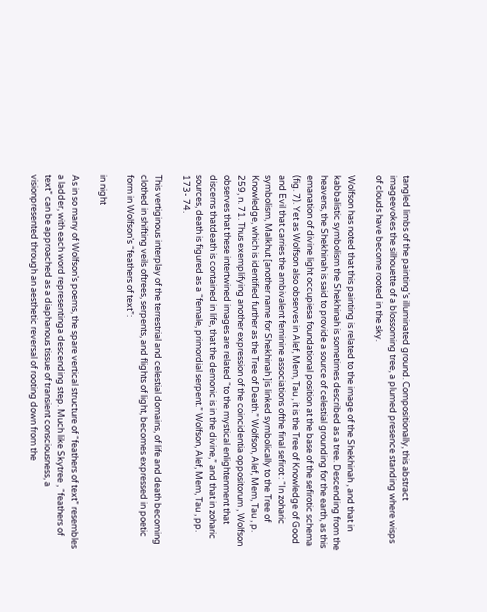tangled limbs of the painting’s illuminated ground. Compositionally, this abstract imageevokes the silhouette of a blossoming tree, a plumed presence standing where wisps of clouds have become rooted in the sky.

Wolfson has noted that this painting is related to the image of the Shekhinah , and that in kabbalistic symbolism the Shekhinah is sometimes described as a tree. Descending from the heavens, the Shekhinah is said to provide a source of celestial grounding for the earth, as this emanation of divine light occupiesa foundational position at the base of the sefirotic schema (fig. 7). Yet as Wolfson also observes in Alef, Mem, Tau , it is the Tree of Knowledge of Good and Evil that carries the ambivalent feminine associations ofthe final sefirot : “In zoharic symbolism, Malkhut [another name for Shekhinah ]is linked symbolically to the Tree of Knowledge, which is identified further as the Tree of Death.” Wolfson, Alef, Mem, Tau , p. 259, n. 71. Thus exemplifying another expression of the coincidentia oppositorum , Wolfson observes that these intertwined images are related “to the mystical enlightenment that discerns thatdeath is contained in life, that the demonic is in the divine,” and that in zoharic sources, death is figured as a “female, primordial serpent.” Wolfson, Alef, Mem, Tau , pp. 173- 74.

This vertiginous interplay of the terrestrial and celestial domains, of life and death becoming clothed in shifting veils oftrees, serpents, and flights of light, becomes expressed in poetic form in Wolfson’s “feathers of text”:

in night

As in so many of Wolfson’s poems, the spare vertical structure of “feathers of text” resembles a ladder, with each word representinga descending step. Much like Skytree , “feathers of text” can be approached as a diaphanous tissue of transient consciousness, a visionpresented through an aesthetic reversal of rooting down from the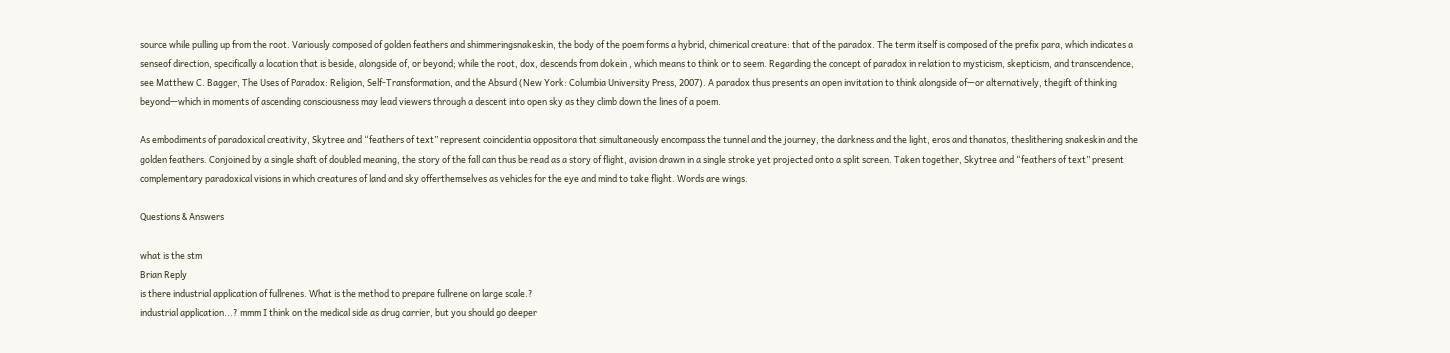source while pulling up from the root. Variously composed of golden feathers and shimmeringsnakeskin, the body of the poem forms a hybrid, chimerical creature: that of the paradox. The term itself is composed of the prefix para, which indicates a senseof direction, specifically a location that is beside, alongside of, or beyond; while the root, dox, descends from dokein , which means to think or to seem. Regarding the concept of paradox in relation to mysticism, skepticism, and transcendence, see Matthew C. Bagger, The Uses of Paradox: Religion, Self-Transformation, and the Absurd (New York: Columbia University Press, 2007). A paradox thus presents an open invitation to think alongside of—or alternatively, thegift of thinking beyond—which in moments of ascending consciousness may lead viewers through a descent into open sky as they climb down the lines of a poem.

As embodiments of paradoxical creativity, Skytree and “feathers of text” represent coincidentia oppositora that simultaneously encompass the tunnel and the journey, the darkness and the light, eros and thanatos, theslithering snakeskin and the golden feathers. Conjoined by a single shaft of doubled meaning, the story of the fall can thus be read as a story of flight, avision drawn in a single stroke yet projected onto a split screen. Taken together, Skytree and “feathers of text” present complementary paradoxical visions in which creatures of land and sky offerthemselves as vehicles for the eye and mind to take flight. Words are wings.

Questions & Answers

what is the stm
Brian Reply
is there industrial application of fullrenes. What is the method to prepare fullrene on large scale.?
industrial application...? mmm I think on the medical side as drug carrier, but you should go deeper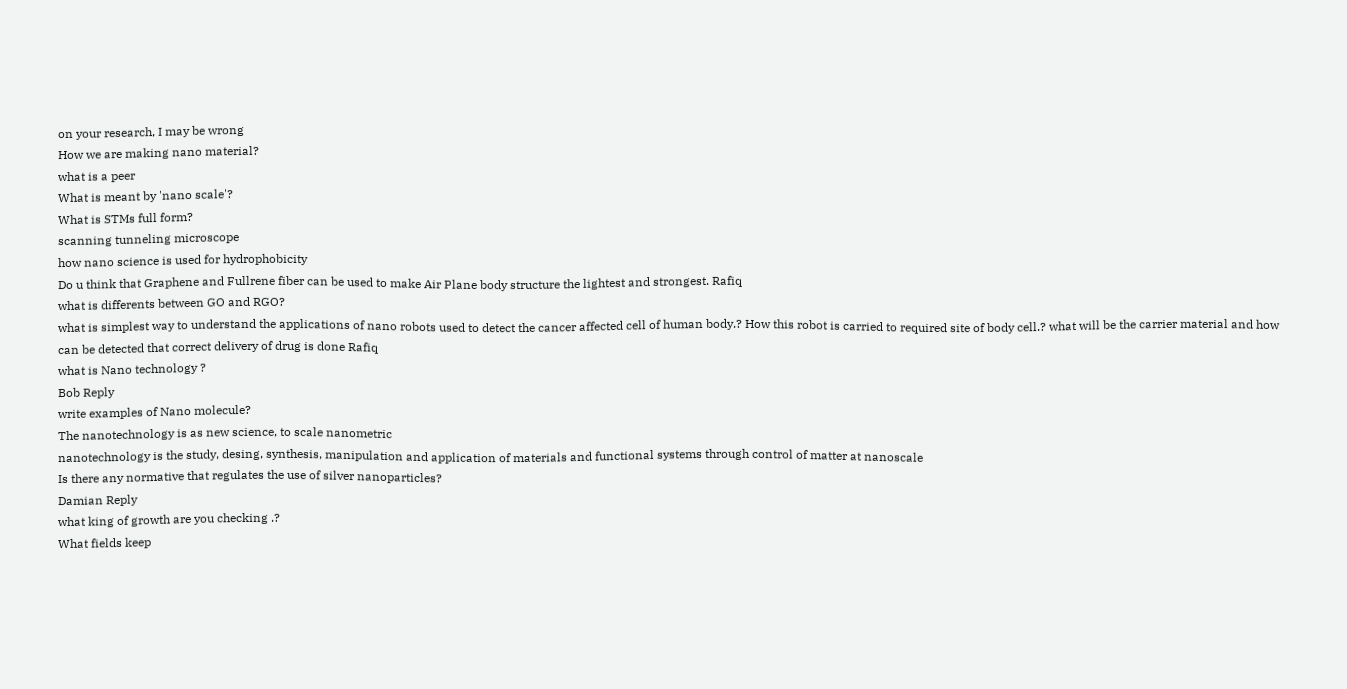on your research, I may be wrong
How we are making nano material?
what is a peer
What is meant by 'nano scale'?
What is STMs full form?
scanning tunneling microscope
how nano science is used for hydrophobicity
Do u think that Graphene and Fullrene fiber can be used to make Air Plane body structure the lightest and strongest. Rafiq
what is differents between GO and RGO?
what is simplest way to understand the applications of nano robots used to detect the cancer affected cell of human body.? How this robot is carried to required site of body cell.? what will be the carrier material and how can be detected that correct delivery of drug is done Rafiq
what is Nano technology ?
Bob Reply
write examples of Nano molecule?
The nanotechnology is as new science, to scale nanometric
nanotechnology is the study, desing, synthesis, manipulation and application of materials and functional systems through control of matter at nanoscale
Is there any normative that regulates the use of silver nanoparticles?
Damian Reply
what king of growth are you checking .?
What fields keep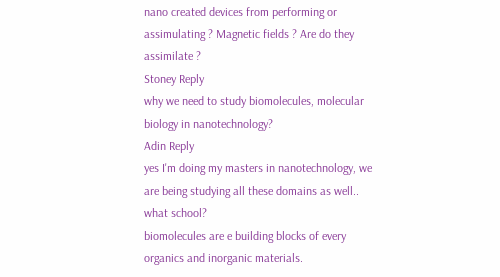nano created devices from performing or assimulating ? Magnetic fields ? Are do they assimilate ?
Stoney Reply
why we need to study biomolecules, molecular biology in nanotechnology?
Adin Reply
yes I'm doing my masters in nanotechnology, we are being studying all these domains as well..
what school?
biomolecules are e building blocks of every organics and inorganic materials.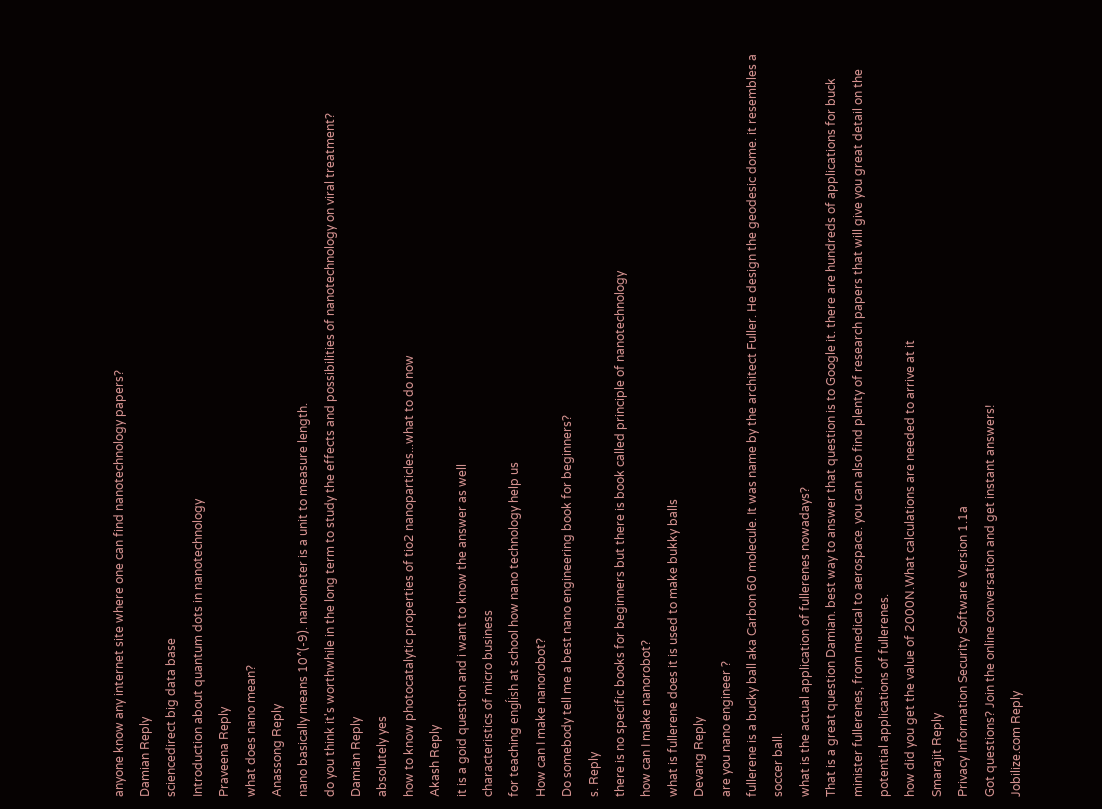anyone know any internet site where one can find nanotechnology papers?
Damian Reply
sciencedirect big data base
Introduction about quantum dots in nanotechnology
Praveena Reply
what does nano mean?
Anassong Reply
nano basically means 10^(-9). nanometer is a unit to measure length.
do you think it's worthwhile in the long term to study the effects and possibilities of nanotechnology on viral treatment?
Damian Reply
absolutely yes
how to know photocatalytic properties of tio2 nanoparticles...what to do now
Akash Reply
it is a goid question and i want to know the answer as well
characteristics of micro business
for teaching engĺish at school how nano technology help us
How can I make nanorobot?
Do somebody tell me a best nano engineering book for beginners?
s. Reply
there is no specific books for beginners but there is book called principle of nanotechnology
how can I make nanorobot?
what is fullerene does it is used to make bukky balls
Devang Reply
are you nano engineer ?
fullerene is a bucky ball aka Carbon 60 molecule. It was name by the architect Fuller. He design the geodesic dome. it resembles a soccer ball.
what is the actual application of fullerenes nowadays?
That is a great question Damian. best way to answer that question is to Google it. there are hundreds of applications for buck minister fullerenes, from medical to aerospace. you can also find plenty of research papers that will give you great detail on the potential applications of fullerenes.
how did you get the value of 2000N.What calculations are needed to arrive at it
Smarajit Reply
Privacy Information Security Software Version 1.1a
Got questions? Join the online conversation and get instant answers!
Jobilize.com Reply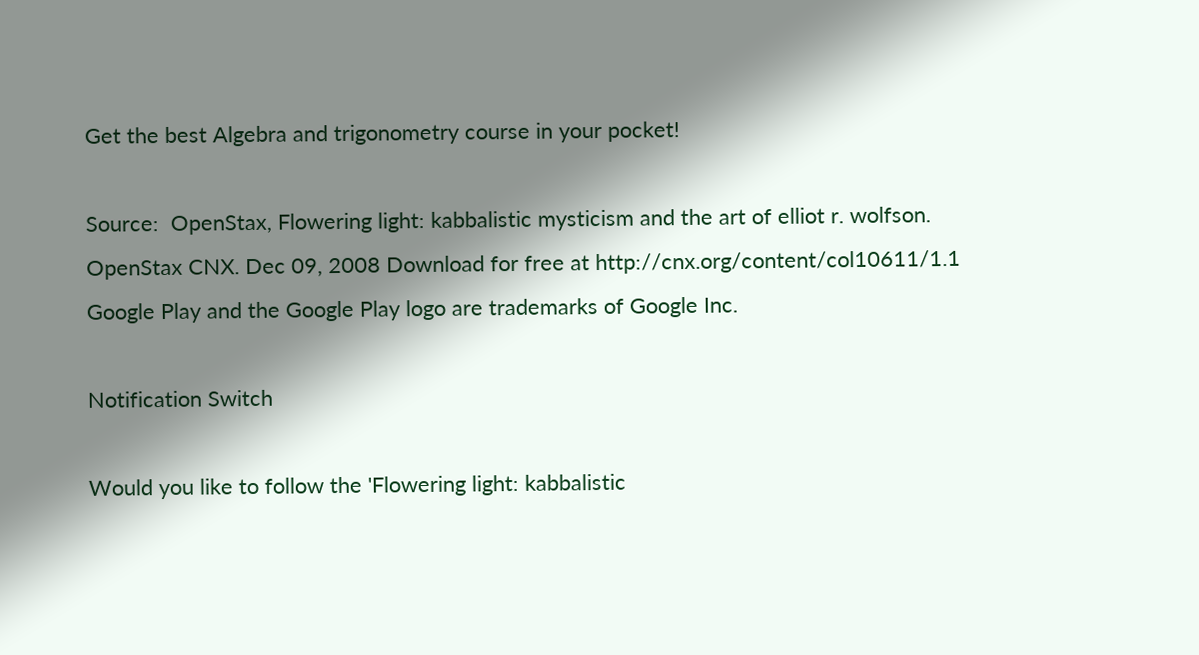Get the best Algebra and trigonometry course in your pocket!

Source:  OpenStax, Flowering light: kabbalistic mysticism and the art of elliot r. wolfson. OpenStax CNX. Dec 09, 2008 Download for free at http://cnx.org/content/col10611/1.1
Google Play and the Google Play logo are trademarks of Google Inc.

Notification Switch

Would you like to follow the 'Flowering light: kabbalistic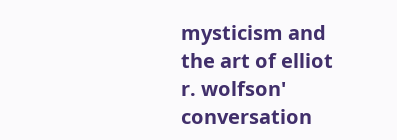mysticism and the art of elliot r. wolfson' conversation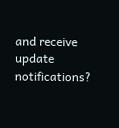and receive update notifications?